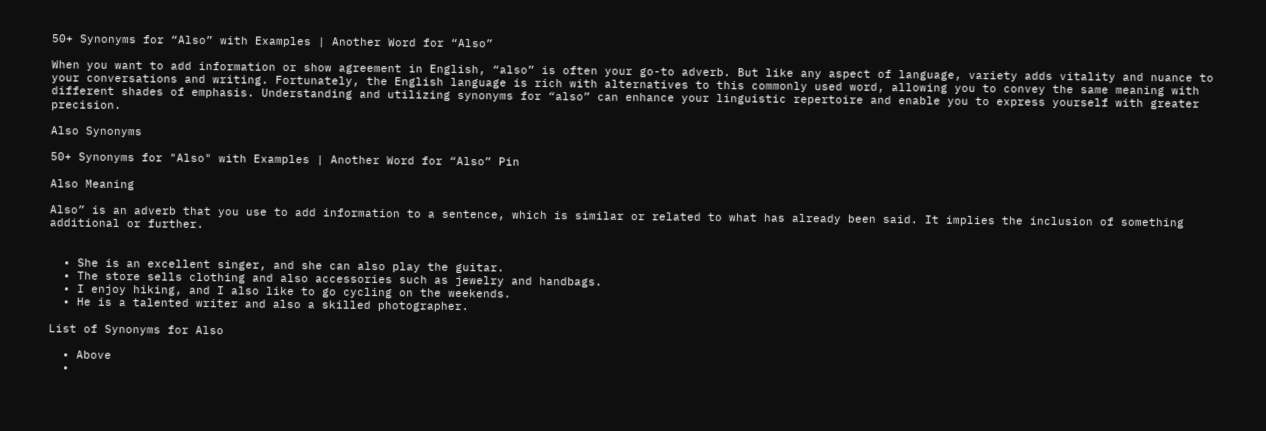50+ Synonyms for “Also” with Examples | Another Word for “Also”

When you want to add information or show agreement in English, “also” is often your go-to adverb. But like any aspect of language, variety adds vitality and nuance to your conversations and writing. Fortunately, the English language is rich with alternatives to this commonly used word, allowing you to convey the same meaning with different shades of emphasis. Understanding and utilizing synonyms for “also” can enhance your linguistic repertoire and enable you to express yourself with greater precision.

Also Synonyms

50+ Synonyms for "Also" with Examples | Another Word for “Also” Pin

Also Meaning

Also” is an adverb that you use to add information to a sentence, which is similar or related to what has already been said. It implies the inclusion of something additional or further.


  • She is an excellent singer, and she can also play the guitar.
  • The store sells clothing and also accessories such as jewelry and handbags.
  • I enjoy hiking, and I also like to go cycling on the weekends.
  • He is a talented writer and also a skilled photographer.

List of Synonyms for Also

  • Above
  •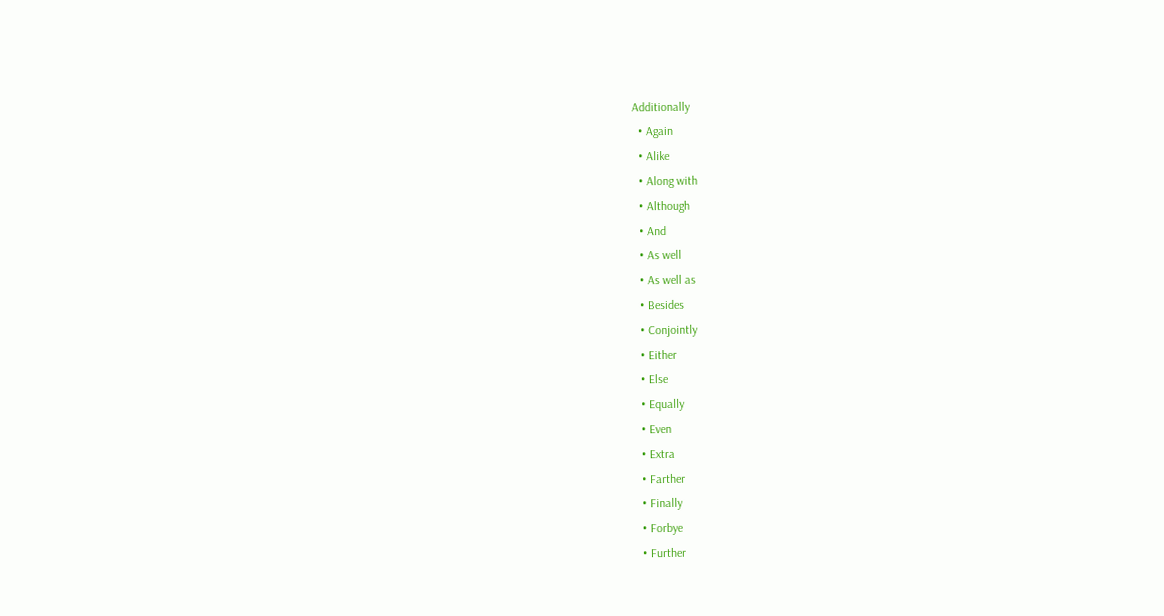Additionally
  • Again
  • Alike
  • Along with
  • Although
  • And
  • As well
  • As well as
  • Besides
  • Conjointly
  • Either
  • Else
  • Equally
  • Even
  • Extra
  • Farther
  • Finally
  • Forbye
  • Further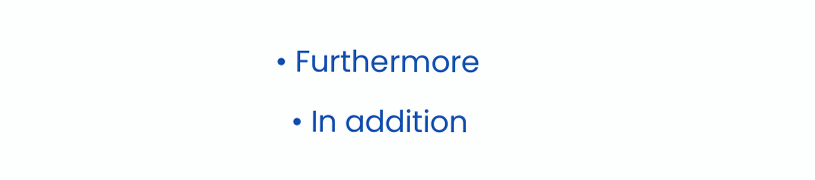• Furthermore
  • In addition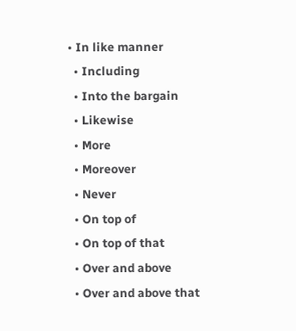• In like manner
  • Including
  • Into the bargain
  • Likewise
  • More
  • Moreover
  • Never
  • On top of
  • On top of that
  • Over and above
  • Over and above that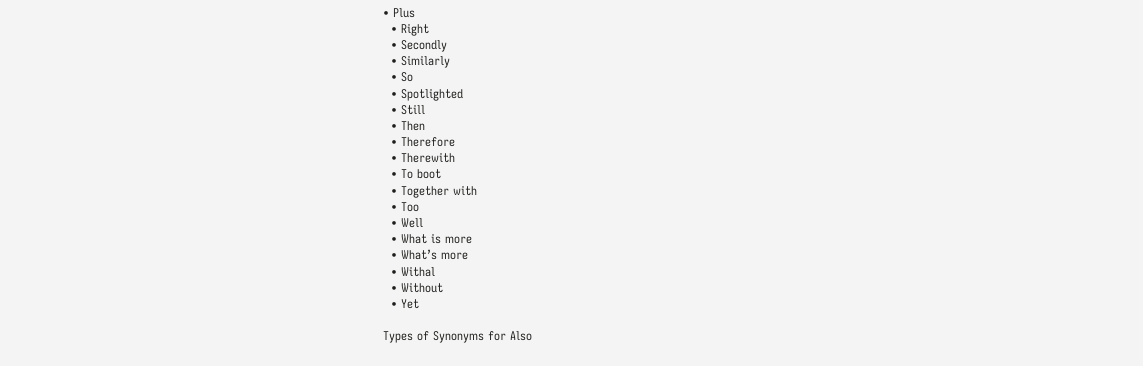• Plus
  • Right
  • Secondly
  • Similarly
  • So
  • Spotlighted
  • Still
  • Then
  • Therefore
  • Therewith
  • To boot
  • Together with
  • Too
  • Well
  • What is more
  • What’s more
  • Withal
  • Without
  • Yet

Types of Synonyms for Also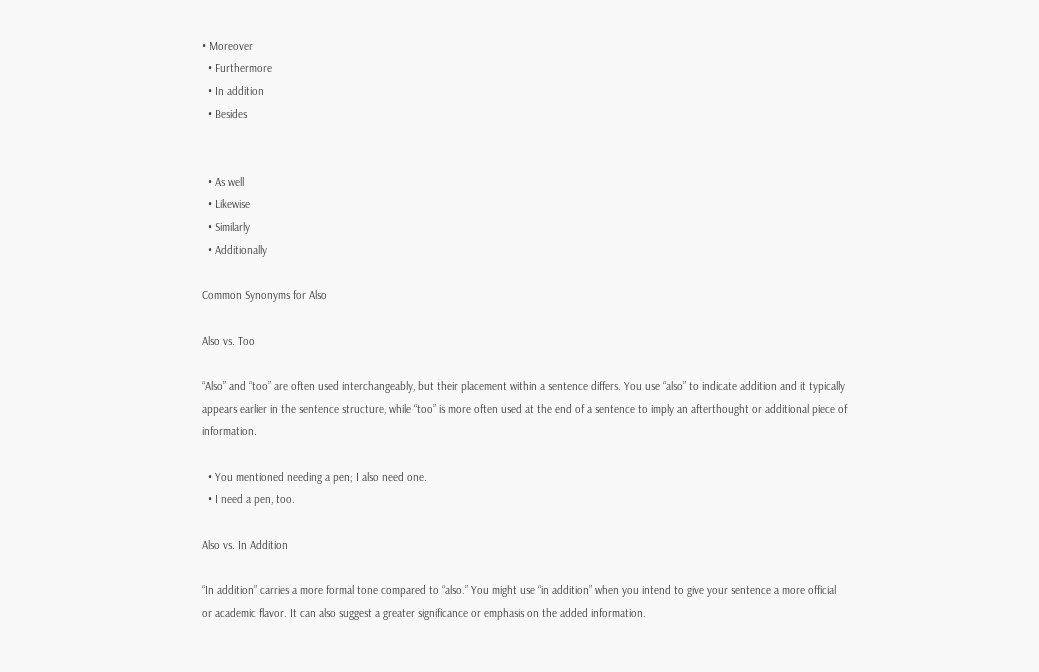• Moreover
  • Furthermore
  • In addition
  • Besides


  • As well
  • Likewise
  • Similarly
  • Additionally

Common Synonyms for Also

Also vs. Too

“Also” and “too” are often used interchangeably, but their placement within a sentence differs. You use “also” to indicate addition and it typically appears earlier in the sentence structure, while “too” is more often used at the end of a sentence to imply an afterthought or additional piece of information.

  • You mentioned needing a pen; I also need one.
  • I need a pen, too.

Also vs. In Addition

“In addition” carries a more formal tone compared to “also.” You might use “in addition” when you intend to give your sentence a more official or academic flavor. It can also suggest a greater significance or emphasis on the added information.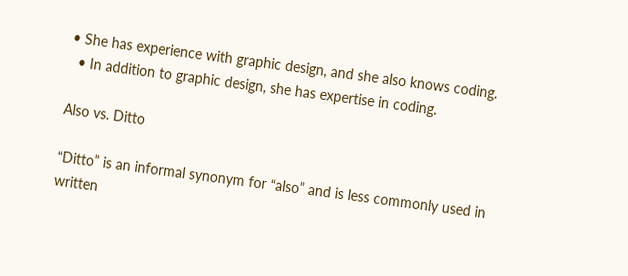• She has experience with graphic design, and she also knows coding.
  • In addition to graphic design, she has expertise in coding.

Also vs. Ditto

“Ditto” is an informal synonym for “also” and is less commonly used in written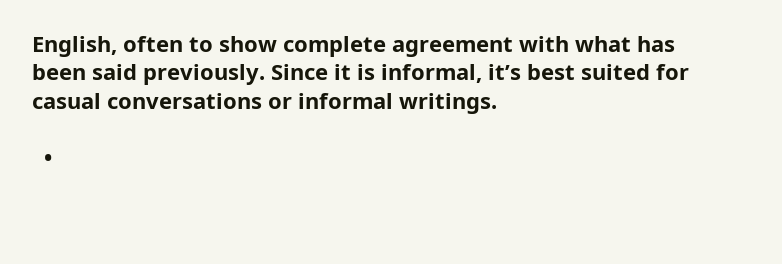English, often to show complete agreement with what has been said previously. Since it is informal, it’s best suited for casual conversations or informal writings.

  •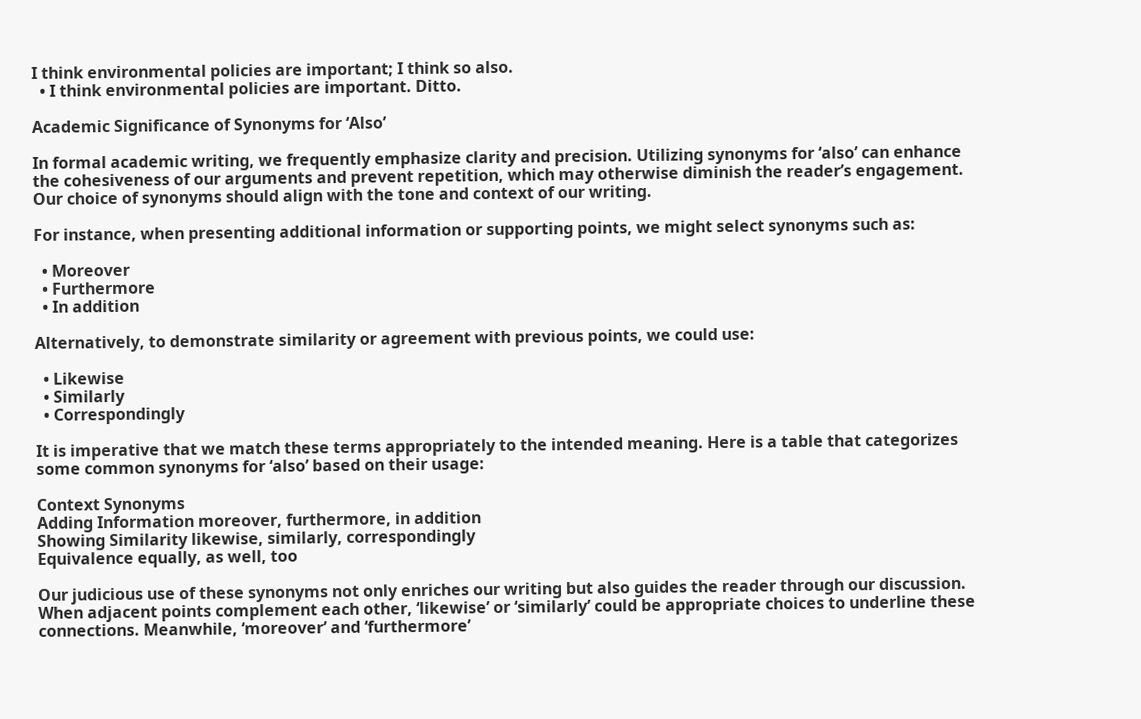I think environmental policies are important; I think so also.
  • I think environmental policies are important. Ditto.

Academic Significance of Synonyms for ‘Also’

In formal academic writing, we frequently emphasize clarity and precision. Utilizing synonyms for ‘also’ can enhance the cohesiveness of our arguments and prevent repetition, which may otherwise diminish the reader’s engagement. Our choice of synonyms should align with the tone and context of our writing.

For instance, when presenting additional information or supporting points, we might select synonyms such as:

  • Moreover
  • Furthermore
  • In addition

Alternatively, to demonstrate similarity or agreement with previous points, we could use:

  • Likewise
  • Similarly
  • Correspondingly

It is imperative that we match these terms appropriately to the intended meaning. Here is a table that categorizes some common synonyms for ‘also’ based on their usage:

Context Synonyms
Adding Information moreover, furthermore, in addition
Showing Similarity likewise, similarly, correspondingly
Equivalence equally, as well, too

Our judicious use of these synonyms not only enriches our writing but also guides the reader through our discussion. When adjacent points complement each other, ‘likewise’ or ‘similarly’ could be appropriate choices to underline these connections. Meanwhile, ‘moreover’ and ‘furthermore’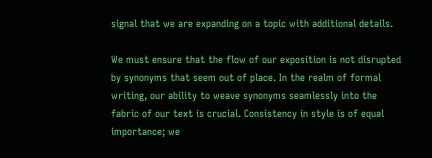signal that we are expanding on a topic with additional details.

We must ensure that the flow of our exposition is not disrupted by synonyms that seem out of place. In the realm of formal writing, our ability to weave synonyms seamlessly into the fabric of our text is crucial. Consistency in style is of equal importance; we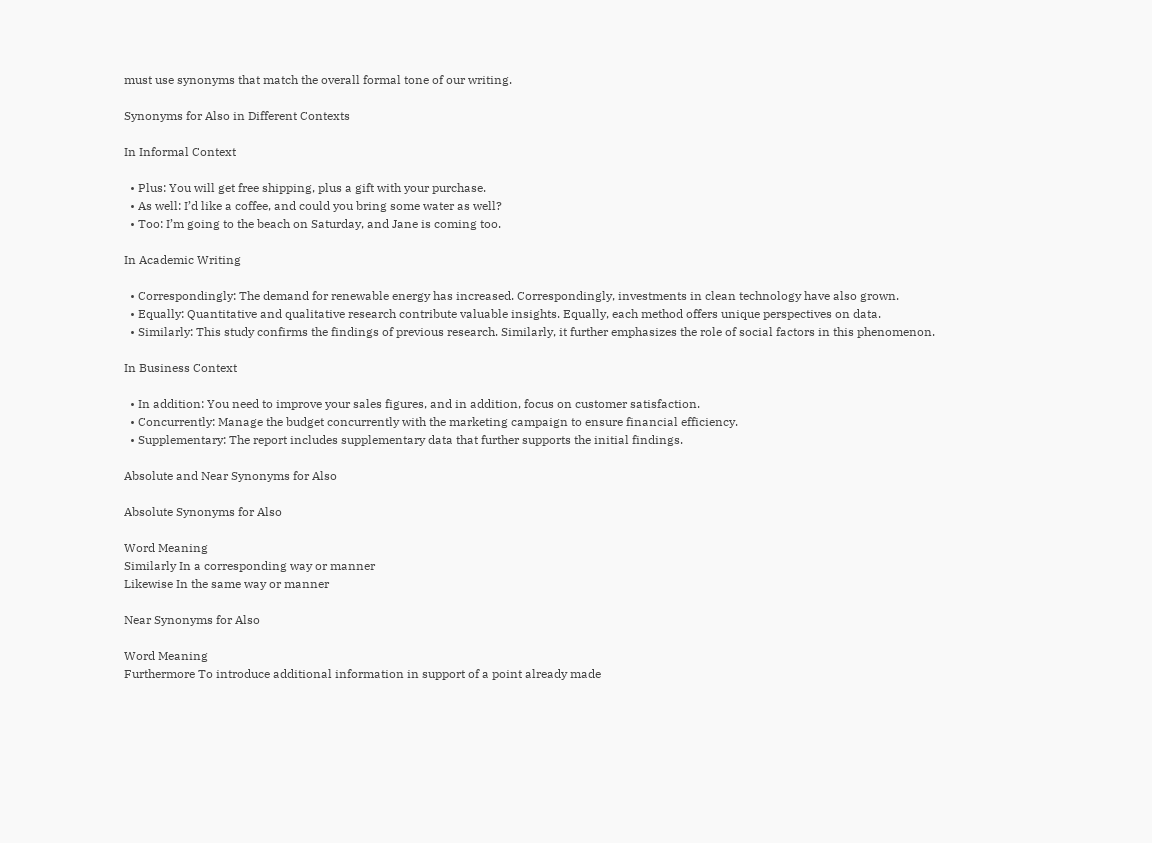must use synonyms that match the overall formal tone of our writing.

Synonyms for Also in Different Contexts

In Informal Context

  • Plus: You will get free shipping, plus a gift with your purchase.
  • As well: I’d like a coffee, and could you bring some water as well?
  • Too: I’m going to the beach on Saturday, and Jane is coming too.

In Academic Writing

  • Correspondingly: The demand for renewable energy has increased. Correspondingly, investments in clean technology have also grown.
  • Equally: Quantitative and qualitative research contribute valuable insights. Equally, each method offers unique perspectives on data.
  • Similarly: This study confirms the findings of previous research. Similarly, it further emphasizes the role of social factors in this phenomenon.

In Business Context

  • In addition: You need to improve your sales figures, and in addition, focus on customer satisfaction.
  • Concurrently: Manage the budget concurrently with the marketing campaign to ensure financial efficiency.
  • Supplementary: The report includes supplementary data that further supports the initial findings.

Absolute and Near Synonyms for Also

Absolute Synonyms for Also

Word Meaning
Similarly In a corresponding way or manner
Likewise In the same way or manner

Near Synonyms for Also

Word Meaning
Furthermore To introduce additional information in support of a point already made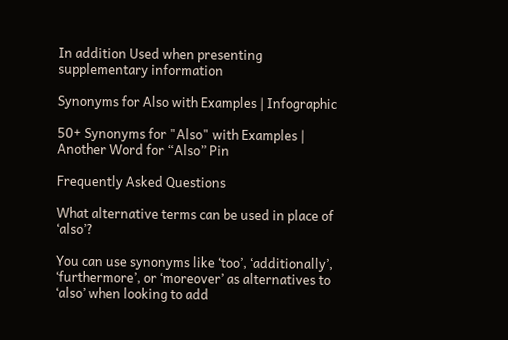In addition Used when presenting supplementary information

Synonyms for Also with Examples | Infographic

50+ Synonyms for "Also" with Examples | Another Word for “Also” Pin

Frequently Asked Questions

What alternative terms can be used in place of ‘also’?

You can use synonyms like ‘too’, ‘additionally’, ‘furthermore’, or ‘moreover’ as alternatives to ‘also’ when looking to add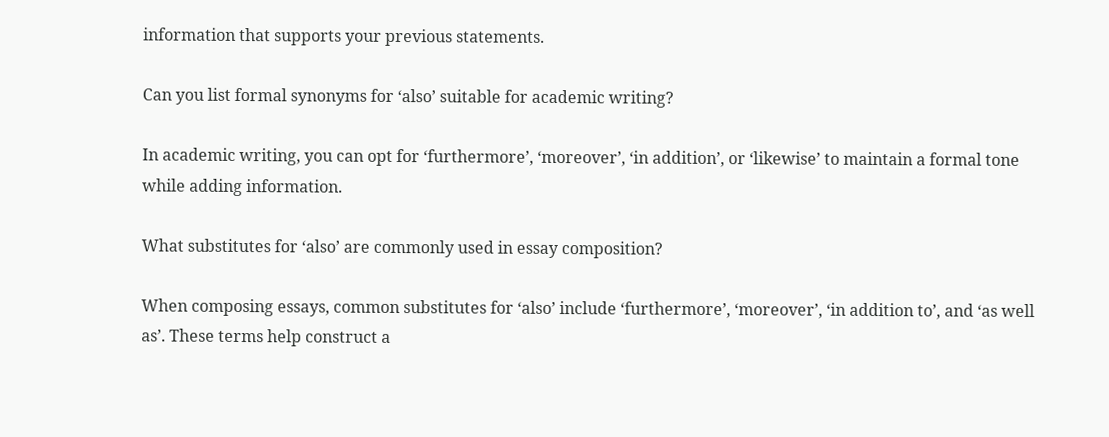information that supports your previous statements.

Can you list formal synonyms for ‘also’ suitable for academic writing?

In academic writing, you can opt for ‘furthermore’, ‘moreover’, ‘in addition’, or ‘likewise’ to maintain a formal tone while adding information.

What substitutes for ‘also’ are commonly used in essay composition?

When composing essays, common substitutes for ‘also’ include ‘furthermore’, ‘moreover’, ‘in addition to’, and ‘as well as’. These terms help construct a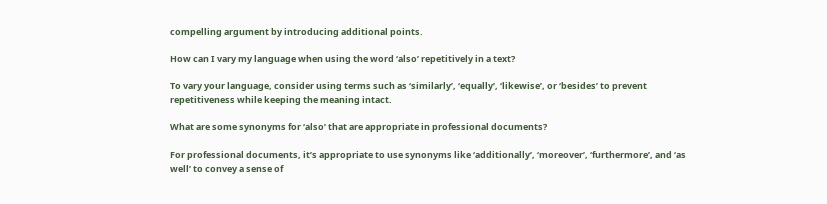compelling argument by introducing additional points.

How can I vary my language when using the word ‘also’ repetitively in a text?

To vary your language, consider using terms such as ‘similarly’, ‘equally’, ‘likewise’, or ‘besides’ to prevent repetitiveness while keeping the meaning intact.

What are some synonyms for ‘also’ that are appropriate in professional documents?

For professional documents, it’s appropriate to use synonyms like ‘additionally’, ‘moreover’, ‘furthermore’, and ‘as well’ to convey a sense of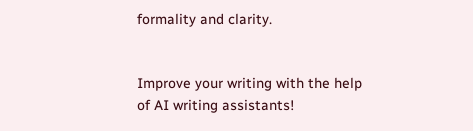formality and clarity.


Improve your writing with the help of AI writing assistants!